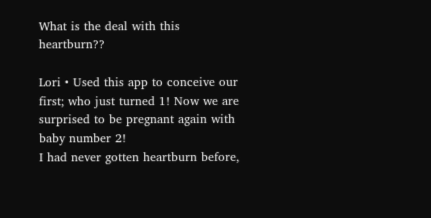What is the deal with this heartburn??

Lori • Used this app to conceive our first; who just turned 1! Now we are surprised to be pregnant again with baby number 2!
I had never gotten heartburn before,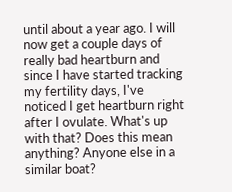until about a year ago. I will now get a couple days of really bad heartburn and since I have started tracking my fertility days, I've noticed I get heartburn right after I ovulate. What's up with that? Does this mean anything? Anyone else in a similar boat?